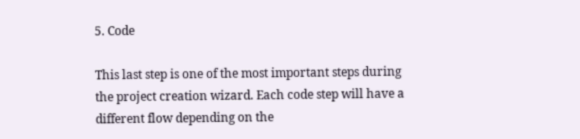5. Code

This last step is one of the most important steps during the project creation wizard. Each code step will have a different flow depending on the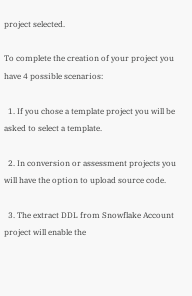project selected.

To complete the creation of your project you have 4 possible scenarios:

  1. If you chose a template project you will be asked to select a template.

  2. In conversion or assessment projects you will have the option to upload source code.

  3. The extract DDL from Snowflake Account project will enable the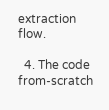extraction flow.

  4. The code from-scratch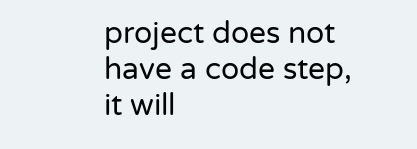project does not have a code step, it will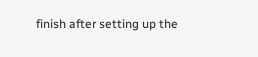finish after setting up the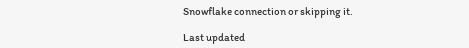Snowflake connection or skipping it.

Last updated